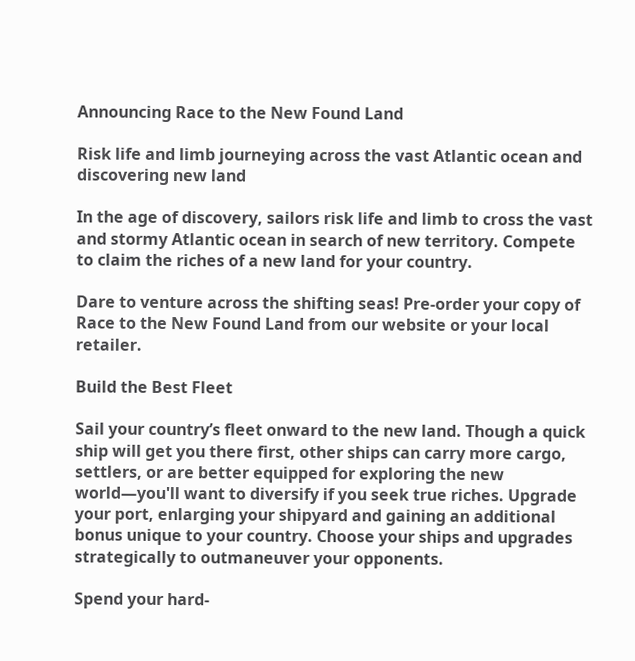Announcing Race to the New Found Land

Risk life and limb journeying across the vast Atlantic ocean and discovering new land

In the age of discovery, sailors risk life and limb to cross the vast and stormy Atlantic ocean in search of new territory. Compete to claim the riches of a new land for your country.

Dare to venture across the shifting seas! Pre-order your copy of Race to the New Found Land from our website or your local retailer.

Build the Best Fleet

Sail your country’s fleet onward to the new land. Though a quick ship will get you there first, other ships can carry more cargo, settlers, or are better equipped for exploring the new world—you'll want to diversify if you seek true riches. Upgrade your port, enlarging your shipyard and gaining an additional bonus unique to your country. Choose your ships and upgrades strategically to outmaneuver your opponents.

Spend your hard-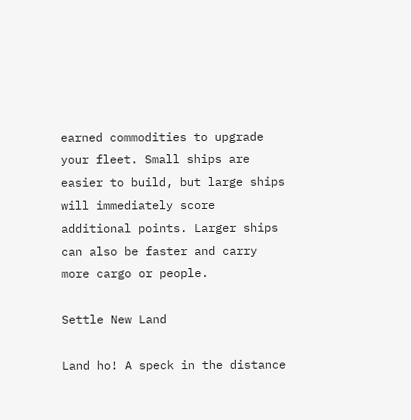earned commodities to upgrade your fleet. Small ships are easier to build, but large ships will immediately score additional points. Larger ships can also be faster and carry more cargo or people.

Settle New Land

Land ho! A speck in the distance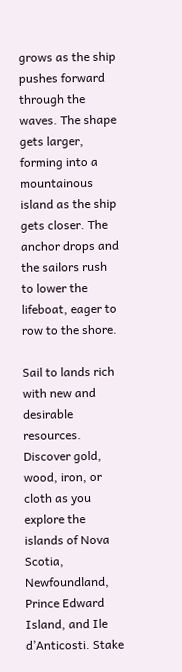grows as the ship pushes forward through the waves. The shape gets larger, forming into a mountainous island as the ship gets closer. The anchor drops and the sailors rush to lower the lifeboat, eager to row to the shore.

Sail to lands rich with new and desirable resources. Discover gold, wood, iron, or cloth as you explore the islands of Nova Scotia, Newfoundland, Prince Edward Island, and Ile d’Anticosti. Stake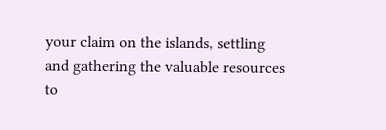your claim on the islands, settling and gathering the valuable resources to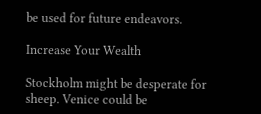be used for future endeavors.

Increase Your Wealth

Stockholm might be desperate for sheep. Venice could be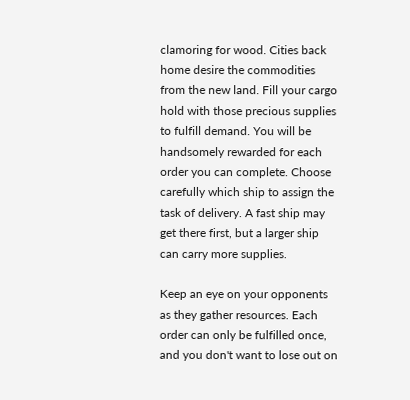clamoring for wood. Cities back home desire the commodities from the new land. Fill your cargo hold with those precious supplies to fulfill demand. You will be handsomely rewarded for each order you can complete. Choose carefully which ship to assign the task of delivery. A fast ship may get there first, but a larger ship can carry more supplies.

Keep an eye on your opponents as they gather resources. Each order can only be fulfilled once, and you don't want to lose out on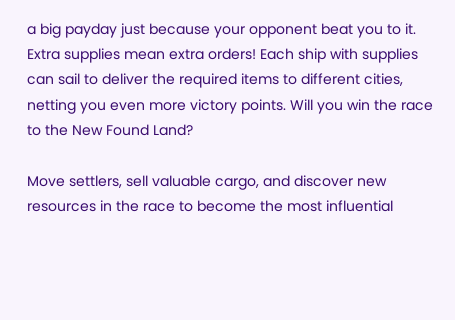a big payday just because your opponent beat you to it. Extra supplies mean extra orders! Each ship with supplies can sail to deliver the required items to different cities, netting you even more victory points. Will you win the race to the New Found Land?

Move settlers, sell valuable cargo, and discover new resources in the race to become the most influential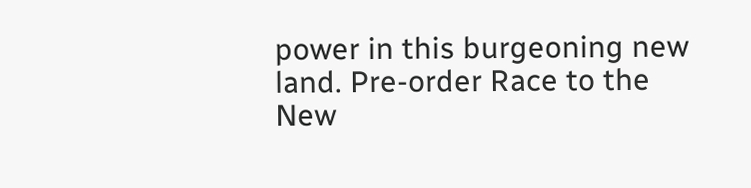power in this burgeoning new land. Pre-order Race to the New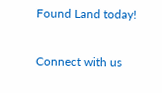Found Land today!

Connect with us